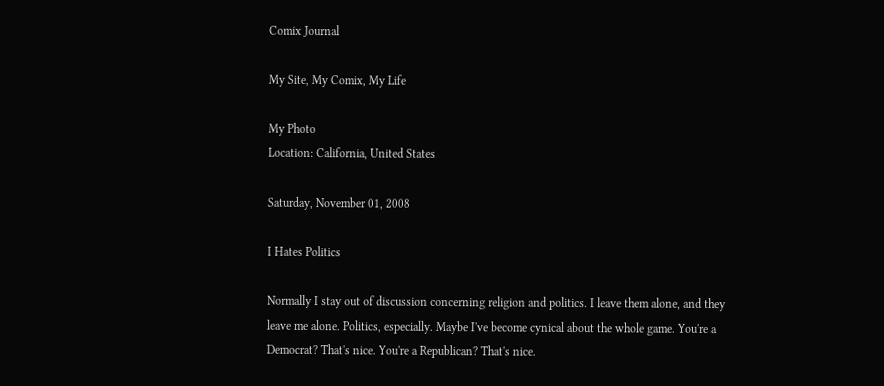Comix Journal

My Site, My Comix, My Life

My Photo
Location: California, United States

Saturday, November 01, 2008

I Hates Politics

Normally I stay out of discussion concerning religion and politics. I leave them alone, and they leave me alone. Politics, especially. Maybe I've become cynical about the whole game. You're a Democrat? That's nice. You're a Republican? That's nice.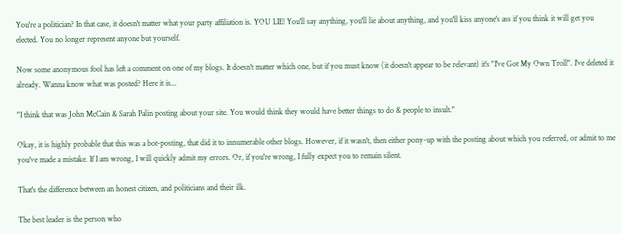You're a politician? In that case, it doesn't matter what your party affiliation is. YOU LIE! You'll say anything, you'll lie about anything, and you'll kiss anyone's ass if you think it will get you elected. You no longer represent anyone but yourself.

Now some anonymous fool has left a comment on one of my blogs. It doesn't matter which one, but if you must know (it doesn't appear to be relevant) it's "I've Got My Own Troll". I've deleted it already. Wanna know what was posted? Here it is...

"I think that was John McCain & Sarah Palin posting about your site. You would think they would have better things to do & people to insult."

Okay, it is highly probable that this was a bot-posting, that did it to innumerable other blogs. However, if it wasn't, then either pony-up with the posting about which you referred, or admit to me you've made a mistake. If I am wrong, I will quickly admit my errors. Or, if you're wrong, I fully expect you to remain silent.

That's the difference between an honest citizen, and politicians and their ilk.

The best leader is the person who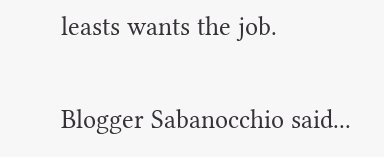leasts wants the job.


Blogger Sabanocchio said...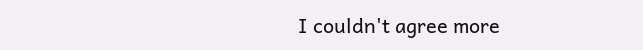I couldn't agree more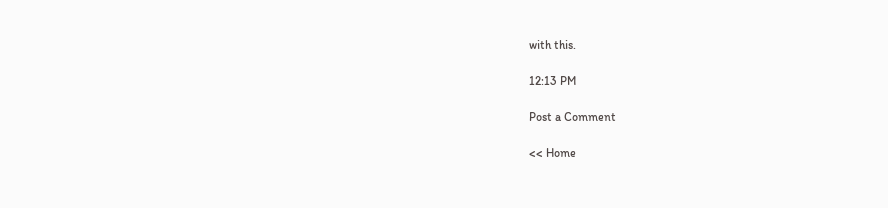with this.

12:13 PM

Post a Comment

<< Home